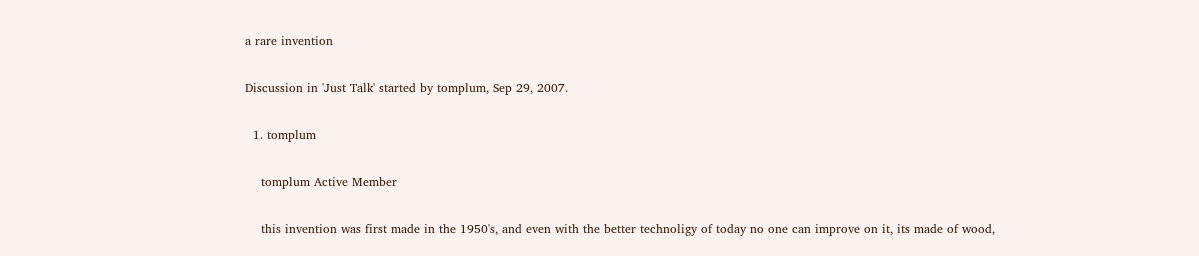a rare invention

Discussion in 'Just Talk' started by tomplum, Sep 29, 2007.

  1. tomplum

    tomplum Active Member

    this invention was first made in the 1950's, and even with the better technoligy of today no one can improve on it, its made of wood,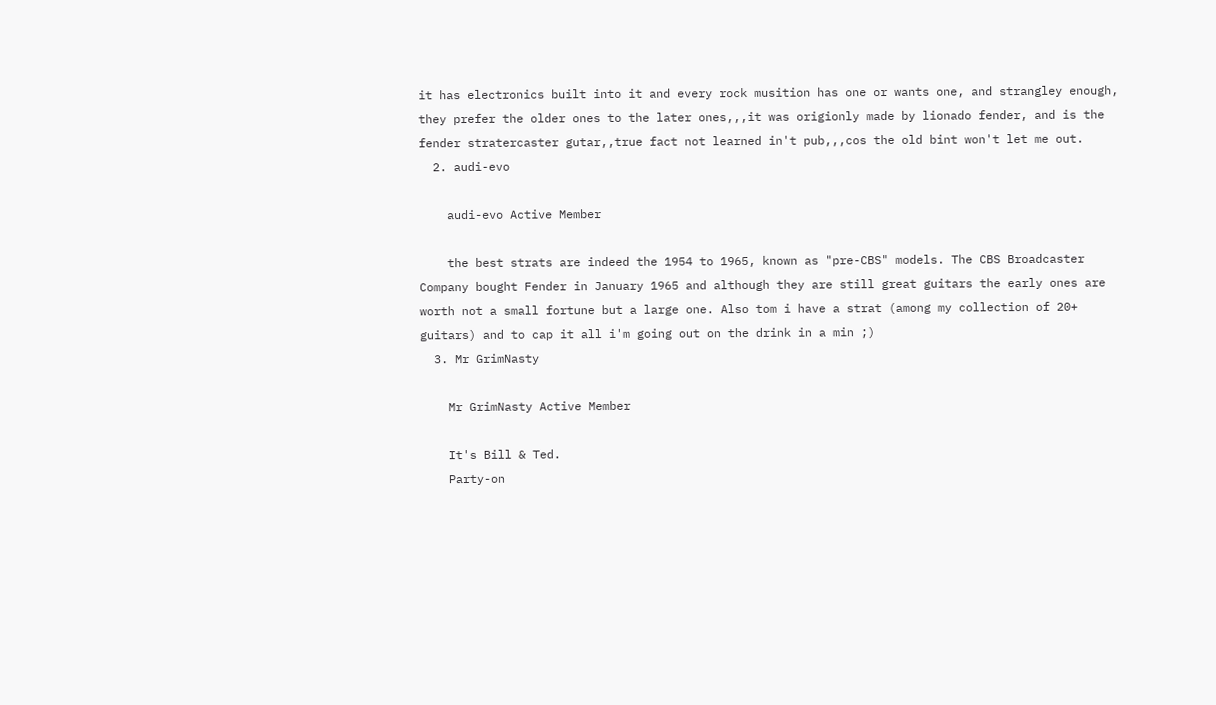it has electronics built into it and every rock musition has one or wants one, and strangley enough, they prefer the older ones to the later ones,,,it was origionly made by lionado fender, and is the fender stratercaster gutar,,true fact not learned in't pub,,,cos the old bint won't let me out.
  2. audi-evo

    audi-evo Active Member

    the best strats are indeed the 1954 to 1965, known as "pre-CBS" models. The CBS Broadcaster Company bought Fender in January 1965 and although they are still great guitars the early ones are worth not a small fortune but a large one. Also tom i have a strat (among my collection of 20+ guitars) and to cap it all i'm going out on the drink in a min ;)
  3. Mr GrimNasty

    Mr GrimNasty Active Member

    It's Bill & Ted.
    Party-on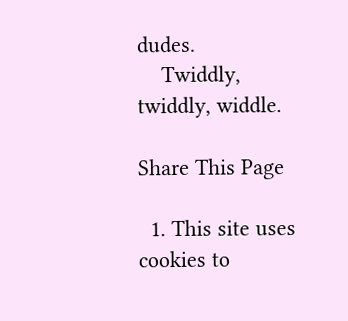dudes.
    Twiddly, twiddly, widdle.

Share This Page

  1. This site uses cookies to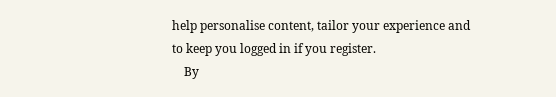help personalise content, tailor your experience and to keep you logged in if you register.
    By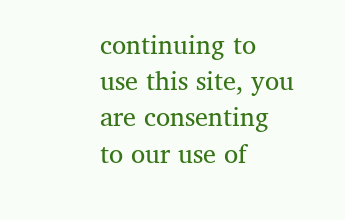continuing to use this site, you are consenting to our use of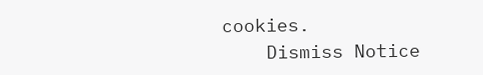cookies.
    Dismiss Notice